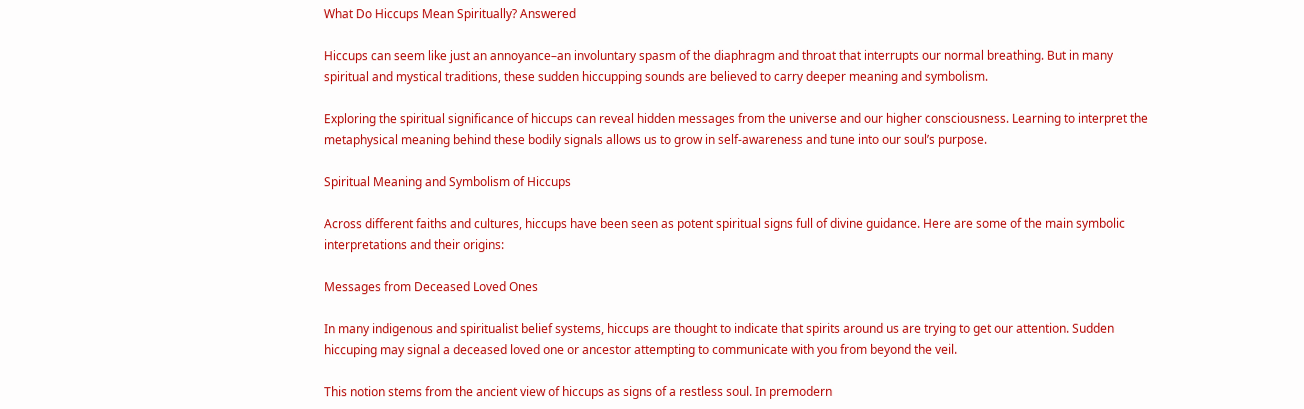What Do Hiccups Mean Spiritually? Answered

Hiccups can seem like just an annoyance–an involuntary spasm of the diaphragm and throat that interrupts our normal breathing. But in many spiritual and mystical traditions, these sudden hiccupping sounds are believed to carry deeper meaning and symbolism.

Exploring the spiritual significance of hiccups can reveal hidden messages from the universe and our higher consciousness. Learning to interpret the metaphysical meaning behind these bodily signals allows us to grow in self-awareness and tune into our soul’s purpose.

Spiritual Meaning and Symbolism of Hiccups

Across different faiths and cultures, hiccups have been seen as potent spiritual signs full of divine guidance. Here are some of the main symbolic interpretations and their origins:

Messages from Deceased Loved Ones

In many indigenous and spiritualist belief systems, hiccups are thought to indicate that spirits around us are trying to get our attention. Sudden hiccuping may signal a deceased loved one or ancestor attempting to communicate with you from beyond the veil.

This notion stems from the ancient view of hiccups as signs of a restless soul. In premodern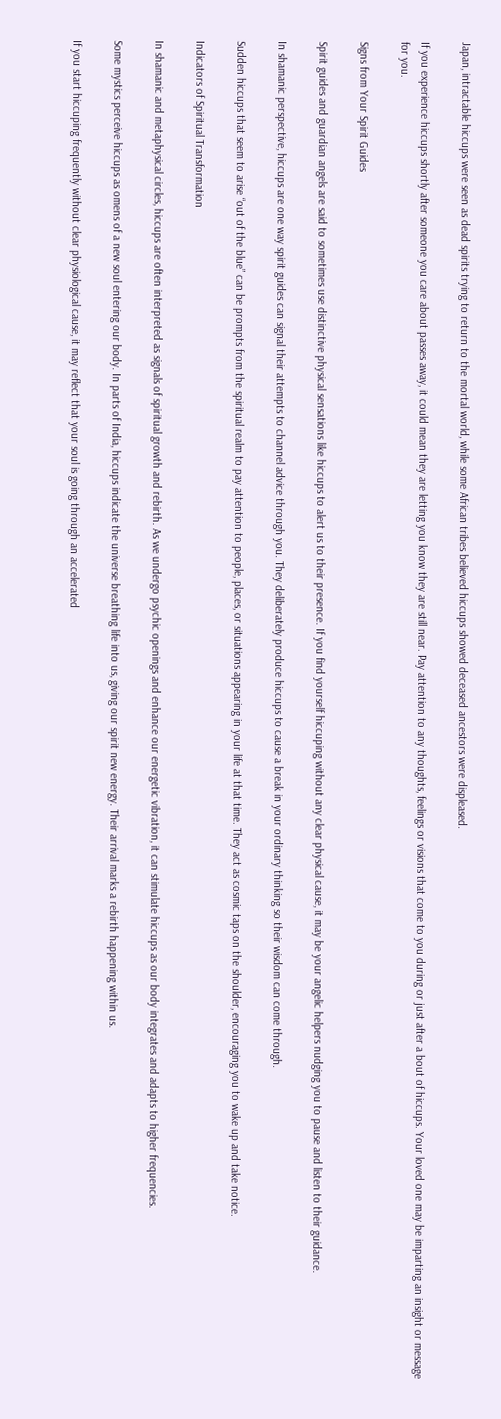Japan, intractable hiccups were seen as dead spirits trying to return to the mortal world, while some African tribes believed hiccups showed deceased ancestors were displeased.

If you experience hiccups shortly after someone you care about passes away, it could mean they are letting you know they are still near. Pay attention to any thoughts, feelings or visions that come to you during or just after a bout of hiccups. Your loved one may be imparting an insight or message for you.

Signs from Your Spirit Guides

Spirit guides and guardian angels are said to sometimes use distinctive physical sensations like hiccups to alert us to their presence. If you find yourself hiccuping without any clear physical cause, it may be your angelic helpers nudging you to pause and listen to their guidance.

In shamanic perspective, hiccups are one way spirit guides can signal their attempts to channel advice through you. They deliberately produce hiccups to cause a break in your ordinary thinking so their wisdom can come through.

Sudden hiccups that seem to arise “out of the blue” can be prompts from the spiritual realm to pay attention to people, places, or situations appearing in your life at that time. They act as cosmic taps on the shoulder, encouraging you to wake up and take notice.

Indicators of Spiritual Transformation

In shamanic and metaphysical circles, hiccups are often interpreted as signals of spiritual growth and rebirth. As we undergo psychic openings and enhance our energetic vibration, it can stimulate hiccups as our body integrates and adapts to higher frequencies.

Some mystics perceive hiccups as omens of a new soul entering our body. In parts of India, hiccups indicate the universe breathing life into us, giving our spirit new energy. Their arrival marks a rebirth happening within us.

If you start hiccuping frequently without clear physiological cause, it may reflect that your soul is going through an accelerated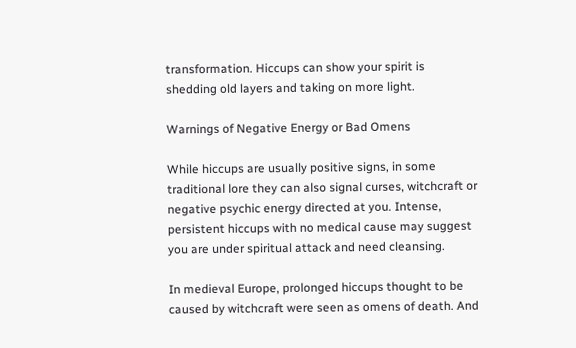transformation. Hiccups can show your spirit is shedding old layers and taking on more light.

Warnings of Negative Energy or Bad Omens

While hiccups are usually positive signs, in some traditional lore they can also signal curses, witchcraft or negative psychic energy directed at you. Intense, persistent hiccups with no medical cause may suggest you are under spiritual attack and need cleansing.

In medieval Europe, prolonged hiccups thought to be caused by witchcraft were seen as omens of death. And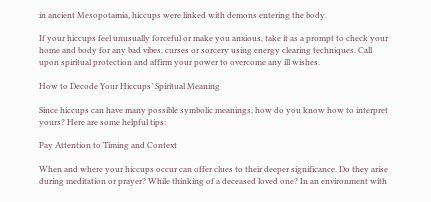in ancient Mesopotamia, hiccups were linked with demons entering the body.

If your hiccups feel unusually forceful or make you anxious, take it as a prompt to check your home and body for any bad vibes, curses or sorcery using energy clearing techniques. Call upon spiritual protection and affirm your power to overcome any ill wishes.

How to Decode Your Hiccups’ Spiritual Meaning

Since hiccups can have many possible symbolic meanings, how do you know how to interpret yours? Here are some helpful tips:

Pay Attention to Timing and Context

When and where your hiccups occur can offer clues to their deeper significance. Do they arise during meditation or prayer? While thinking of a deceased loved one? In an environment with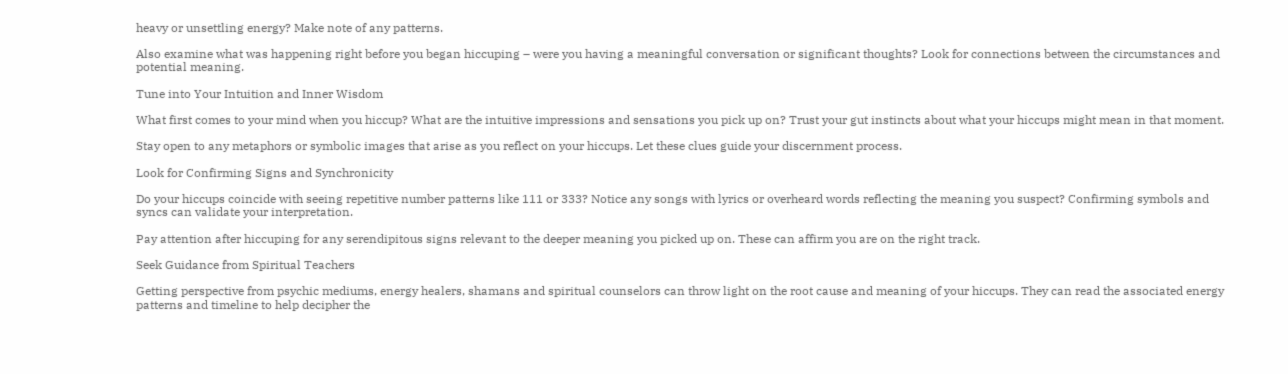heavy or unsettling energy? Make note of any patterns.

Also examine what was happening right before you began hiccuping – were you having a meaningful conversation or significant thoughts? Look for connections between the circumstances and potential meaning.

Tune into Your Intuition and Inner Wisdom

What first comes to your mind when you hiccup? What are the intuitive impressions and sensations you pick up on? Trust your gut instincts about what your hiccups might mean in that moment.

Stay open to any metaphors or symbolic images that arise as you reflect on your hiccups. Let these clues guide your discernment process.

Look for Confirming Signs and Synchronicity

Do your hiccups coincide with seeing repetitive number patterns like 111 or 333? Notice any songs with lyrics or overheard words reflecting the meaning you suspect? Confirming symbols and syncs can validate your interpretation.

Pay attention after hiccuping for any serendipitous signs relevant to the deeper meaning you picked up on. These can affirm you are on the right track.

Seek Guidance from Spiritual Teachers

Getting perspective from psychic mediums, energy healers, shamans and spiritual counselors can throw light on the root cause and meaning of your hiccups. They can read the associated energy patterns and timeline to help decipher the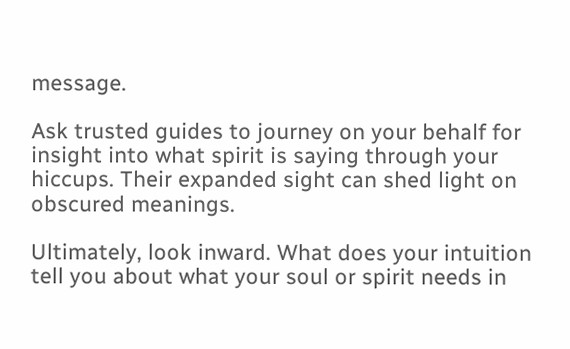message.

Ask trusted guides to journey on your behalf for insight into what spirit is saying through your hiccups. Their expanded sight can shed light on obscured meanings.

Ultimately, look inward. What does your intuition tell you about what your soul or spirit needs in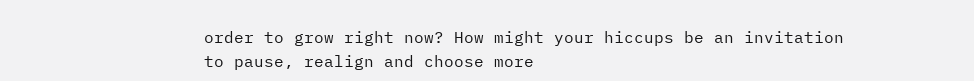order to grow right now? How might your hiccups be an invitation to pause, realign and choose more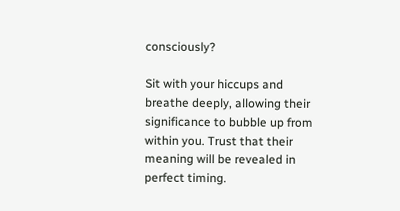consciously?

Sit with your hiccups and breathe deeply, allowing their significance to bubble up from within you. Trust that their meaning will be revealed in perfect timing.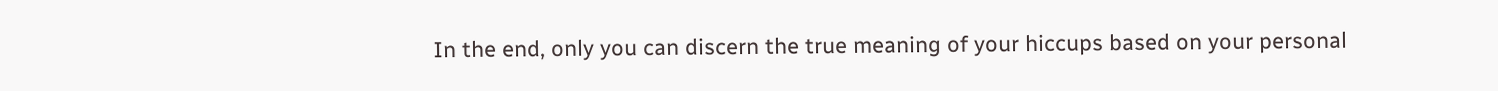In the end, only you can discern the true meaning of your hiccups based on your personal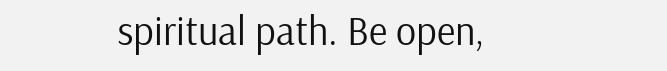spiritual path. Be open,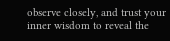observe closely, and trust your inner wisdom to reveal the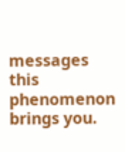messages this phenomenon brings you.